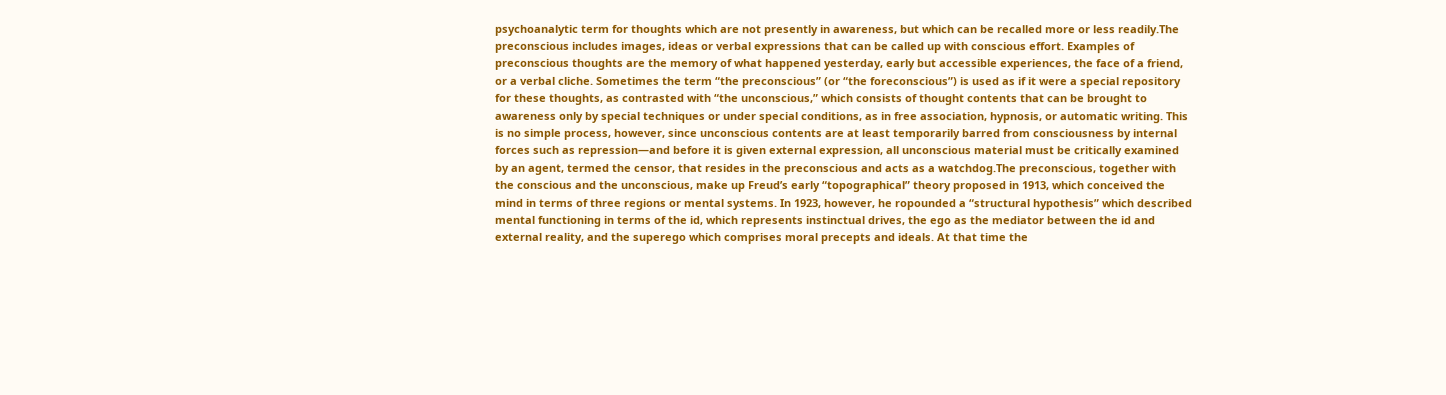psychoanalytic term for thoughts which are not presently in awareness, but which can be recalled more or less readily.The preconscious includes images, ideas or verbal expressions that can be called up with conscious effort. Examples of preconscious thoughts are the memory of what happened yesterday, early but accessible experiences, the face of a friend, or a verbal cliche. Sometimes the term “the preconscious” (or “the foreconscious”) is used as if it were a special repository for these thoughts, as contrasted with “the unconscious,” which consists of thought contents that can be brought to awareness only by special techniques or under special conditions, as in free association, hypnosis, or automatic writing. This is no simple process, however, since unconscious contents are at least temporarily barred from consciousness by internal forces such as repression—and before it is given external expression, all unconscious material must be critically examined by an agent, termed the censor, that resides in the preconscious and acts as a watchdog.The preconscious, together with the conscious and the unconscious, make up Freud’s early “topographical” theory proposed in 1913, which conceived the mind in terms of three regions or mental systems. In 1923, however, he ropounded a “structural hypothesis” which described mental functioning in terms of the id, which represents instinctual drives, the ego as the mediator between the id and external reality, and the superego which comprises moral precepts and ideals. At that time the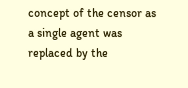concept of the censor as a single agent was replaced by the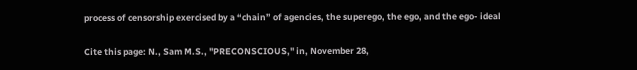process of censorship exercised by a “chain” of agencies, the superego, the ego, and the ego- ideal

Cite this page: N., Sam M.S., "PRECONSCIOUS," in, November 28,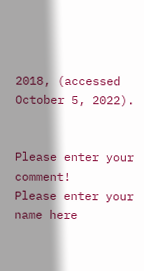2018, (accessed October 5, 2022).


Please enter your comment!
Please enter your name here